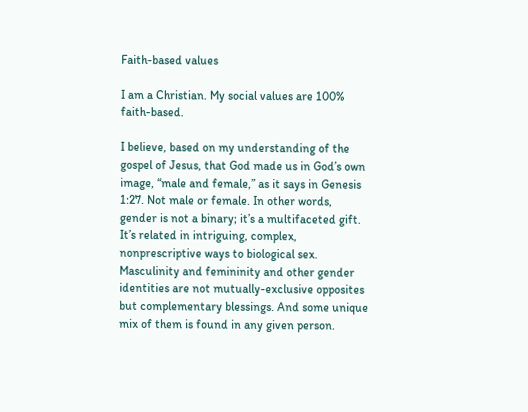Faith-based values

I am a Christian. My social values are 100% faith-based.

I believe, based on my understanding of the gospel of Jesus, that God made us in God’s own image, “male and female,” as it says in Genesis 1:27. Not male or female. In other words, gender is not a binary; it’s a multifaceted gift. It’s related in intriguing, complex, nonprescriptive ways to biological sex. Masculinity and femininity and other gender identities are not mutually-exclusive opposites but complementary blessings. And some unique mix of them is found in any given person.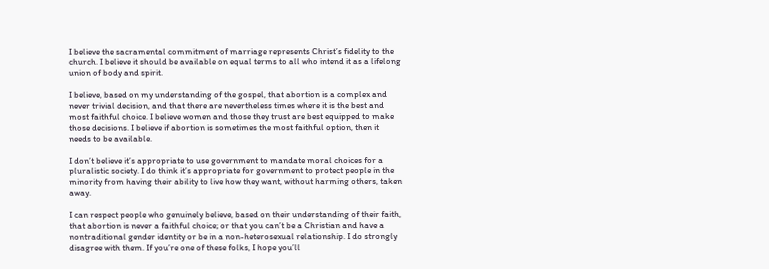I believe the sacramental commitment of marriage represents Christ’s fidelity to the church. I believe it should be available on equal terms to all who intend it as a lifelong union of body and spirit.

I believe, based on my understanding of the gospel, that abortion is a complex and never trivial decision, and that there are nevertheless times where it is the best and most faithful choice. I believe women and those they trust are best equipped to make those decisions. I believe if abortion is sometimes the most faithful option, then it needs to be available.

I don’t believe it’s appropriate to use government to mandate moral choices for a pluralistic society. I do think it’s appropriate for government to protect people in the minority from having their ability to live how they want, without harming others, taken away.

I can respect people who genuinely believe, based on their understanding of their faith, that abortion is never a faithful choice; or that you can’t be a Christian and have a nontraditional gender identity or be in a non-heterosexual relationship. I do strongly disagree with them. If you’re one of these folks, I hope you’ll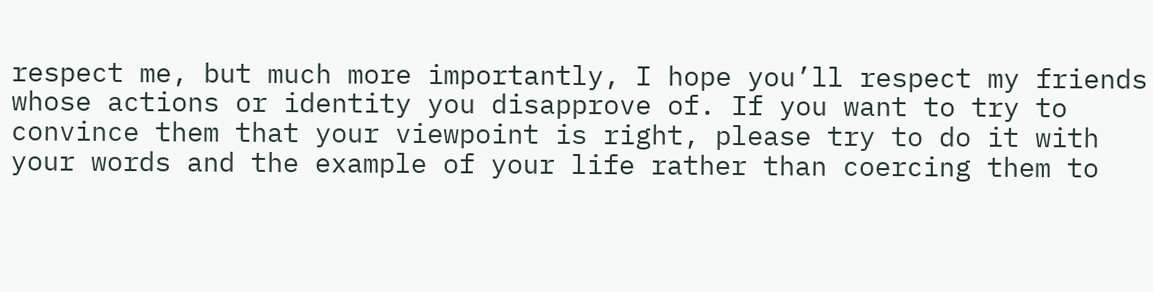respect me, but much more importantly, I hope you’ll respect my friends whose actions or identity you disapprove of. If you want to try to convince them that your viewpoint is right, please try to do it with your words and the example of your life rather than coercing them to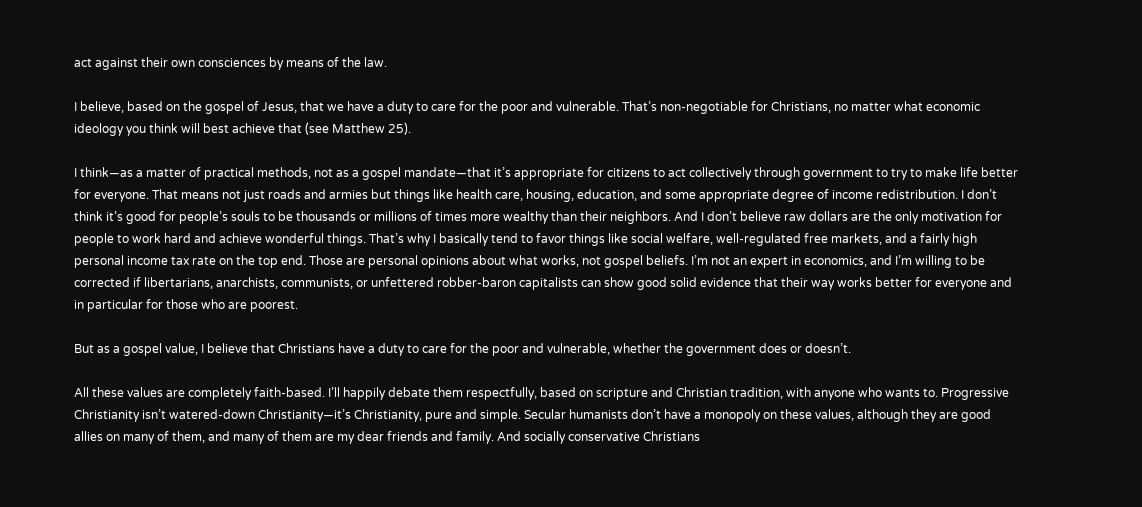act against their own consciences by means of the law.

I believe, based on the gospel of Jesus, that we have a duty to care for the poor and vulnerable. That’s non-negotiable for Christians, no matter what economic ideology you think will best achieve that (see Matthew 25).

I think—as a matter of practical methods, not as a gospel mandate—that it’s appropriate for citizens to act collectively through government to try to make life better for everyone. That means not just roads and armies but things like health care, housing, education, and some appropriate degree of income redistribution. I don’t think it’s good for people’s souls to be thousands or millions of times more wealthy than their neighbors. And I don’t believe raw dollars are the only motivation for people to work hard and achieve wonderful things. That’s why I basically tend to favor things like social welfare, well-regulated free markets, and a fairly high personal income tax rate on the top end. Those are personal opinions about what works, not gospel beliefs. I’m not an expert in economics, and I’m willing to be corrected if libertarians, anarchists, communists, or unfettered robber-baron capitalists can show good solid evidence that their way works better for everyone and in particular for those who are poorest.

But as a gospel value, I believe that Christians have a duty to care for the poor and vulnerable, whether the government does or doesn’t.

All these values are completely faith-based. I’ll happily debate them respectfully, based on scripture and Christian tradition, with anyone who wants to. Progressive Christianity isn’t watered-down Christianity—it’s Christianity, pure and simple. Secular humanists don’t have a monopoly on these values, although they are good allies on many of them, and many of them are my dear friends and family. And socially conservative Christians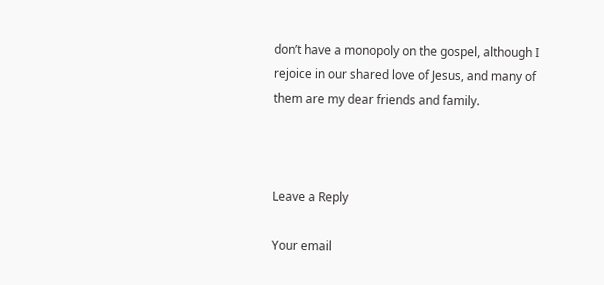don’t have a monopoly on the gospel, although I rejoice in our shared love of Jesus, and many of them are my dear friends and family.



Leave a Reply

Your email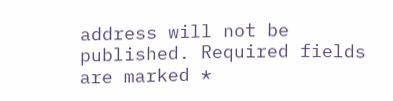address will not be published. Required fields are marked *